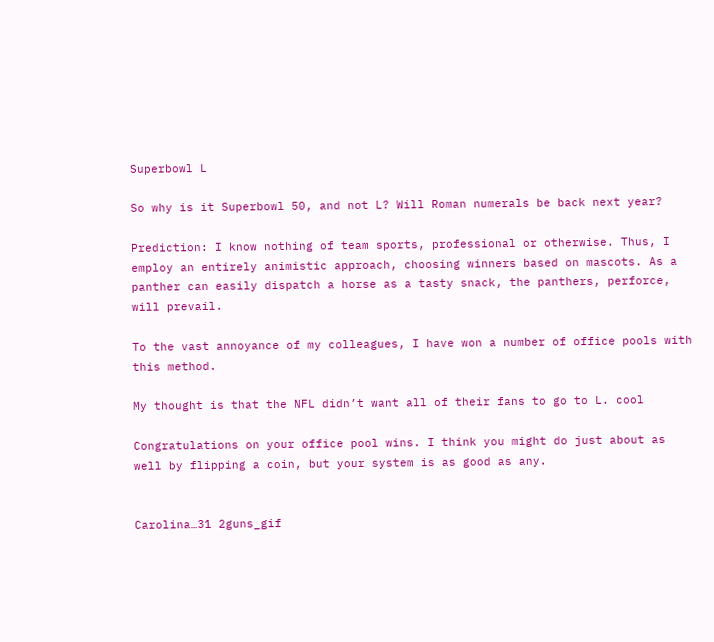Superbowl L

So why is it Superbowl 50, and not L? Will Roman numerals be back next year?

Prediction: I know nothing of team sports, professional or otherwise. Thus, I employ an entirely animistic approach, choosing winners based on mascots. As a panther can easily dispatch a horse as a tasty snack, the panthers, perforce, will prevail.

To the vast annoyance of my colleagues, I have won a number of office pools with this method.

My thought is that the NFL didn’t want all of their fans to go to L. cool

Congratulations on your office pool wins. I think you might do just about as well by flipping a coin, but your system is as good as any.


Carolina…31 2guns_gif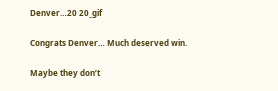Denver…20 20_gif

Congrats Denver… Much deserved win.

Maybe they don’t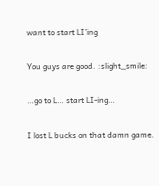want to start LI’ing

You guys are good. :slight_smile:

…go to L… start LI-ing…

I lost L bucks on that damn game.